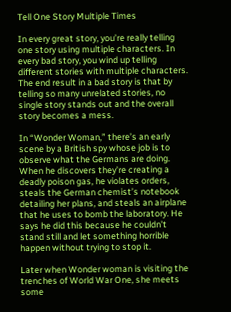Tell One Story Multiple Times

In every great story, you’re really telling one story using multiple characters. In every bad story, you wind up telling different stories with multiple characters. The end result in a bad story is that by telling so many unrelated stories, no single story stands out and the overall story becomes a mess.

In “Wonder Woman,” there’s an early scene by a British spy whose job is to observe what the Germans are doing. When he discovers they’re creating a deadly poison gas, he violates orders, steals the German chemist’s notebook detailing her plans, and steals an airplane that he uses to bomb the laboratory. He says he did this because he couldn’t stand still and let something horrible happen without trying to stop it.

Later when Wonder woman is visiting the trenches of World War One, she meets some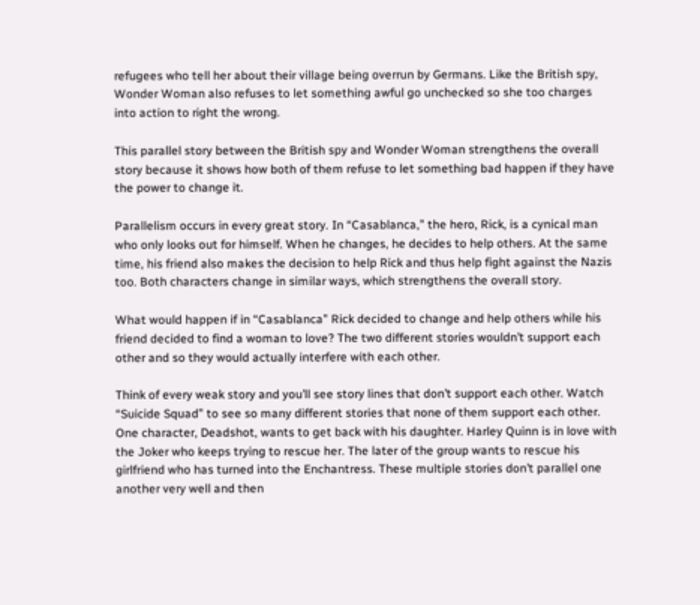refugees who tell her about their village being overrun by Germans. Like the British spy, Wonder Woman also refuses to let something awful go unchecked so she too charges into action to right the wrong.

This parallel story between the British spy and Wonder Woman strengthens the overall story because it shows how both of them refuse to let something bad happen if they have the power to change it.

Parallelism occurs in every great story. In “Casablanca,” the hero, Rick, is a cynical man who only looks out for himself. When he changes, he decides to help others. At the same time, his friend also makes the decision to help Rick and thus help fight against the Nazis too. Both characters change in similar ways, which strengthens the overall story.

What would happen if in “Casablanca” Rick decided to change and help others while his friend decided to find a woman to love? The two different stories wouldn’t support each other and so they would actually interfere with each other.

Think of every weak story and you’ll see story lines that don’t support each other. Watch “Suicide Squad” to see so many different stories that none of them support each other. One character, Deadshot, wants to get back with his daughter. Harley Quinn is in love with the Joker who keeps trying to rescue her. The later of the group wants to rescue his girlfriend who has turned into the Enchantress. These multiple stories don’t parallel one another very well and then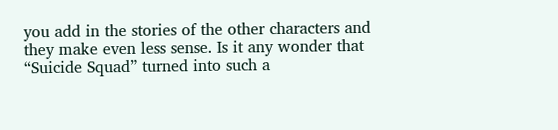you add in the stories of the other characters and they make even less sense. Is it any wonder that “Suicide Squad” turned into such a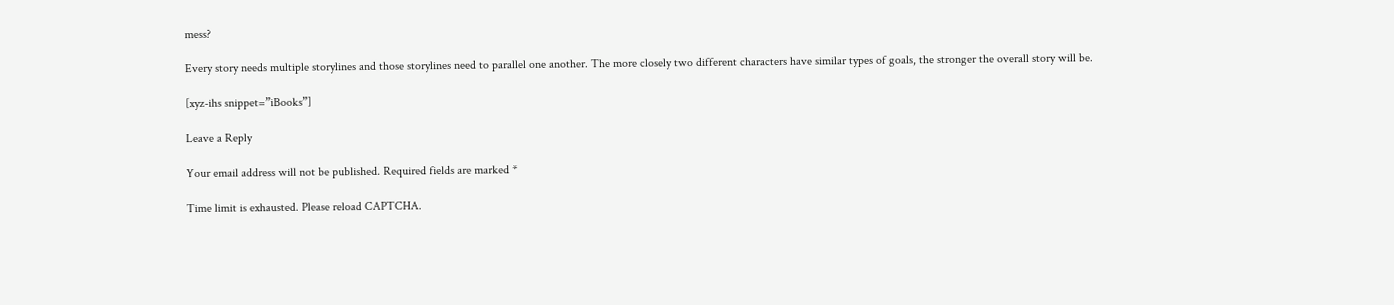mess?

Every story needs multiple storylines and those storylines need to parallel one another. The more closely two different characters have similar types of goals, the stronger the overall story will be.

[xyz-ihs snippet=”iBooks”]

Leave a Reply

Your email address will not be published. Required fields are marked *

Time limit is exhausted. Please reload CAPTCHA.